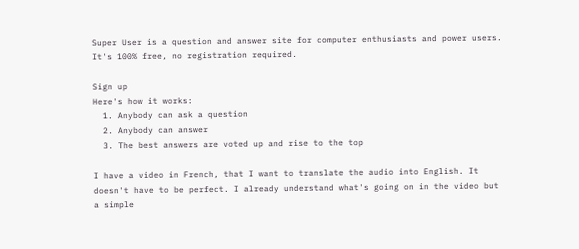Super User is a question and answer site for computer enthusiasts and power users. It's 100% free, no registration required.

Sign up
Here's how it works:
  1. Anybody can ask a question
  2. Anybody can answer
  3. The best answers are voted up and rise to the top

I have a video in French, that I want to translate the audio into English. It doesn't have to be perfect. I already understand what's going on in the video but a simple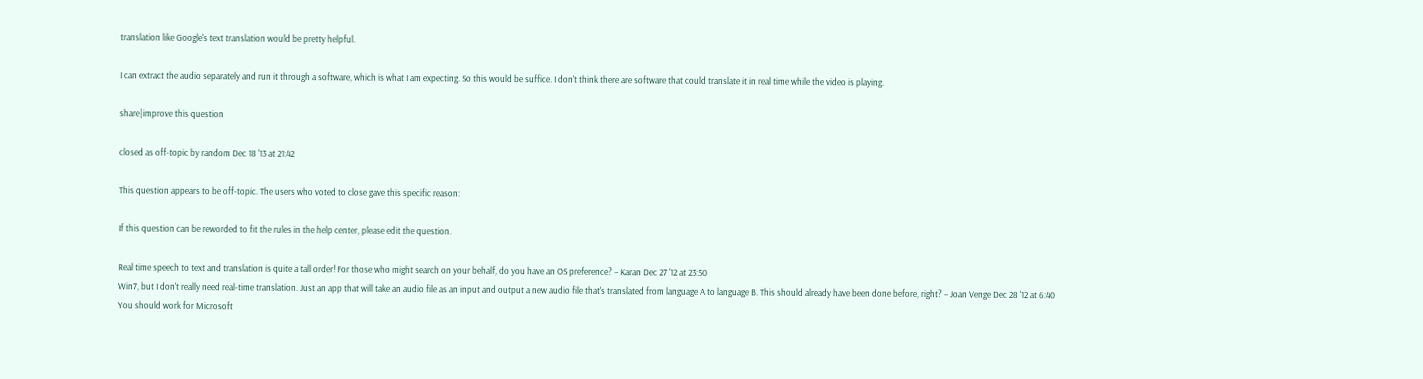translation like Google's text translation would be pretty helpful.

I can extract the audio separately and run it through a software, which is what I am expecting. So this would be suffice. I don't think there are software that could translate it in real time while the video is playing.

share|improve this question

closed as off-topic by random Dec 18 '13 at 21:42

This question appears to be off-topic. The users who voted to close gave this specific reason:

If this question can be reworded to fit the rules in the help center, please edit the question.

Real time speech to text and translation is quite a tall order! For those who might search on your behalf, do you have an OS preference? – Karan Dec 27 '12 at 23:50
Win7, but I don't really need real-time translation. Just an app that will take an audio file as an input and output a new audio file that's translated from language A to language B. This should already have been done before, right? – Joan Venge Dec 28 '12 at 6:40
You should work for Microsoft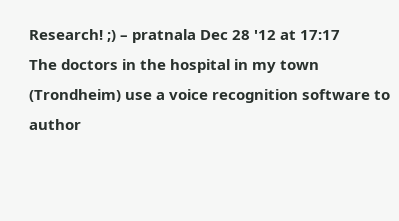Research! ;) – pratnala Dec 28 '12 at 17:17
The doctors in the hospital in my town (Trondheim) use a voice recognition software to author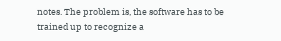notes. The problem is, the software has to be trained up to recognize a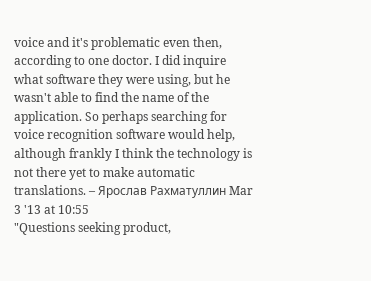voice and it's problematic even then, according to one doctor. I did inquire what software they were using, but he wasn't able to find the name of the application. So perhaps searching for voice recognition software would help, although frankly I think the technology is not there yet to make automatic translations. – Ярослав Рахматуллин Mar 3 '13 at 10:55
"Questions seeking product,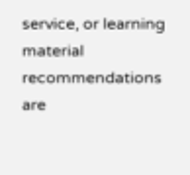service, or learning material recommendations are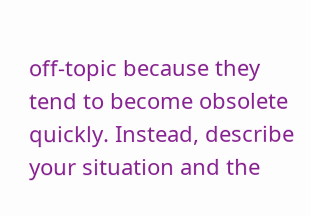off-topic because they tend to become obsolete quickly. Instead, describe your situation and the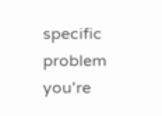specific problem you're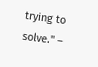trying to solve." –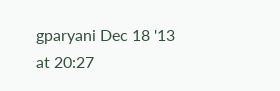gparyani Dec 18 '13 at 20:27